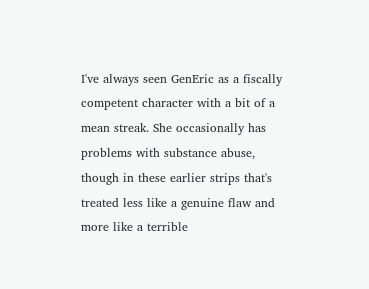I've always seen GenEric as a fiscally competent character with a bit of a mean streak. She occasionally has problems with substance abuse, though in these earlier strips that's treated less like a genuine flaw and more like a terrible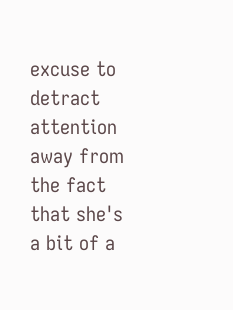excuse to detract attention away from the fact that she's a bit of a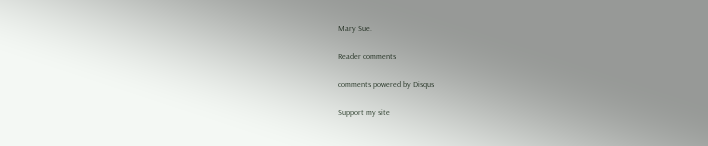Mary Sue.

Reader comments

comments powered by Disqus

Support my site